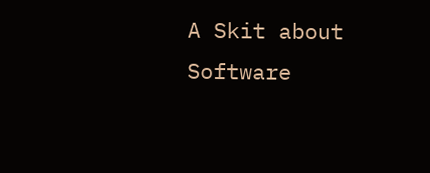A Skit about Software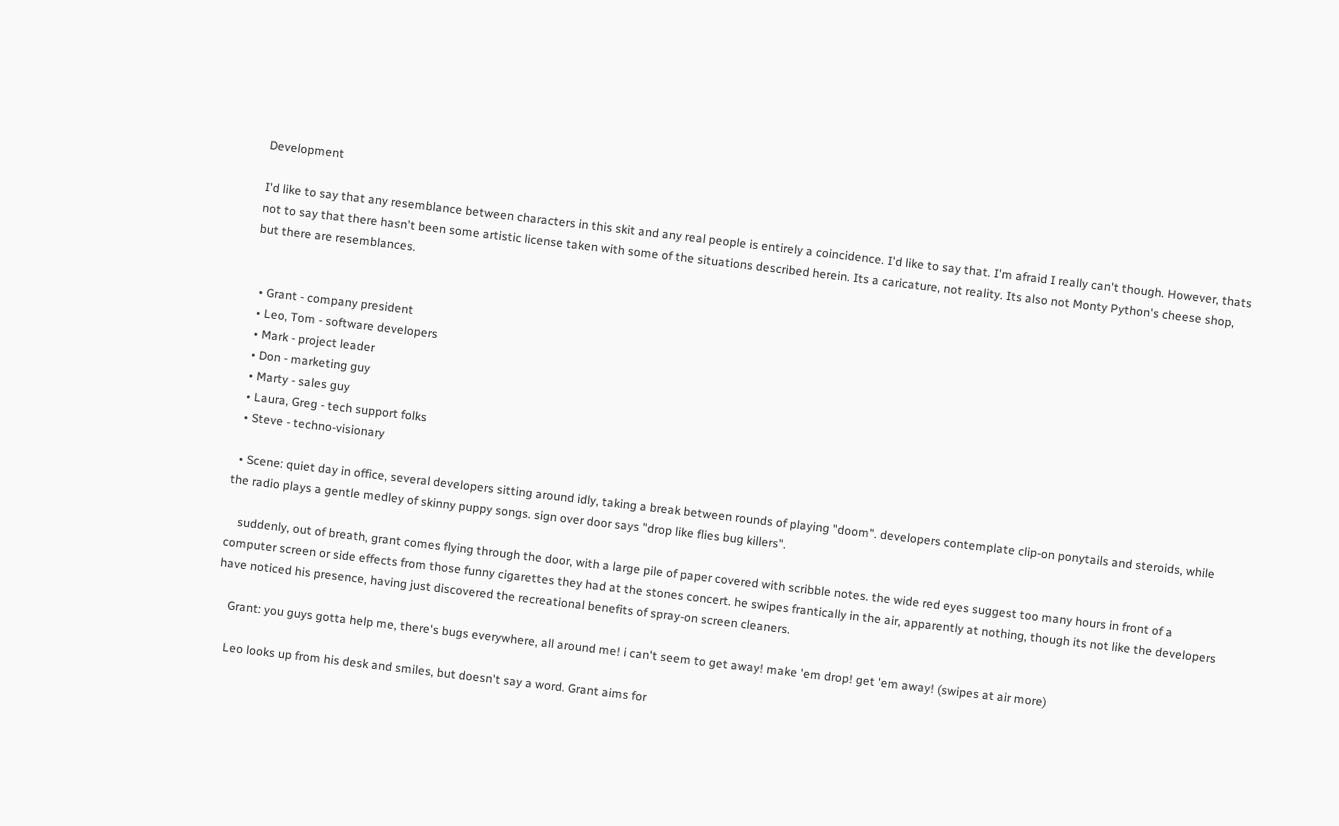Development

I'd like to say that any resemblance between characters in this skit and any real people is entirely a coincidence. I'd like to say that. I'm afraid I really can't though. However, thats not to say that there hasn't been some artistic license taken with some of the situations described herein. Its a caricature, not reality. Its also not Monty Python's cheese shop, but there are resemblances.


  • Grant - company president
  • Leo, Tom - software developers
  • Mark - project leader
  • Don - marketing guy
  • Marty - sales guy
  • Laura, Greg - tech support folks
  • Steve - techno-visionary

  • Scene: quiet day in office, several developers sitting around idly, taking a break between rounds of playing "doom". developers contemplate clip-on ponytails and steroids, while the radio plays a gentle medley of skinny puppy songs. sign over door says "drop like flies bug killers".

    suddenly, out of breath, grant comes flying through the door, with a large pile of paper covered with scribble notes. the wide red eyes suggest too many hours in front of a computer screen or side effects from those funny cigarettes they had at the stones concert. he swipes frantically in the air, apparently at nothing, though its not like the developers have noticed his presence, having just discovered the recreational benefits of spray-on screen cleaners.

    Grant: you guys gotta help me, there's bugs everywhere, all around me! i can't seem to get away! make 'em drop! get 'em away! (swipes at air more)

    Leo looks up from his desk and smiles, but doesn't say a word. Grant aims for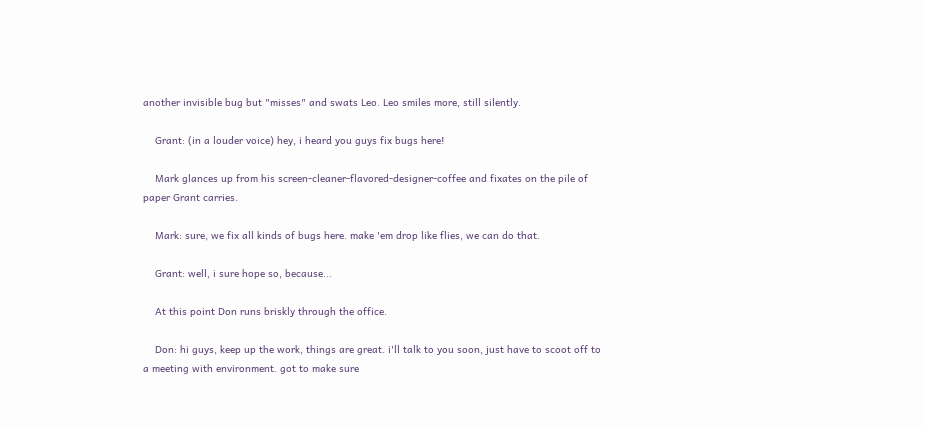another invisible bug but "misses" and swats Leo. Leo smiles more, still silently.

    Grant: (in a louder voice) hey, i heard you guys fix bugs here!

    Mark glances up from his screen-cleaner-flavored-designer-coffee and fixates on the pile of paper Grant carries.

    Mark: sure, we fix all kinds of bugs here. make 'em drop like flies, we can do that.

    Grant: well, i sure hope so, because...

    At this point Don runs briskly through the office.

    Don: hi guys, keep up the work, things are great. i'll talk to you soon, just have to scoot off to a meeting with environment. got to make sure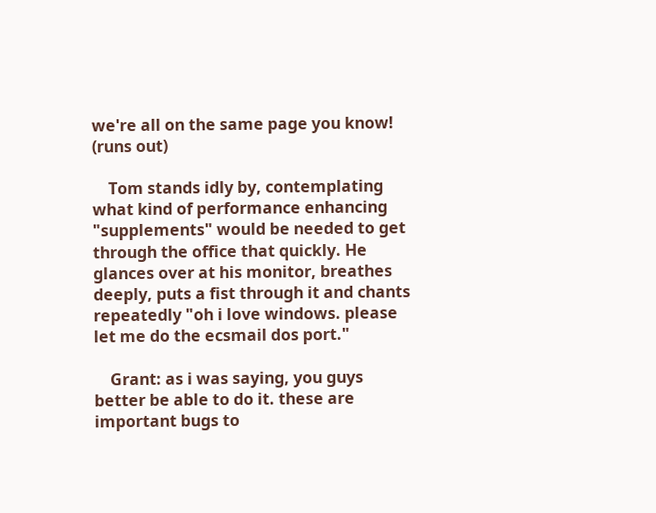we're all on the same page you know! (runs out)

    Tom stands idly by, contemplating what kind of performance enhancing "supplements" would be needed to get through the office that quickly. He glances over at his monitor, breathes deeply, puts a fist through it and chants repeatedly "oh i love windows. please let me do the ecsmail dos port."

    Grant: as i was saying, you guys better be able to do it. these are important bugs to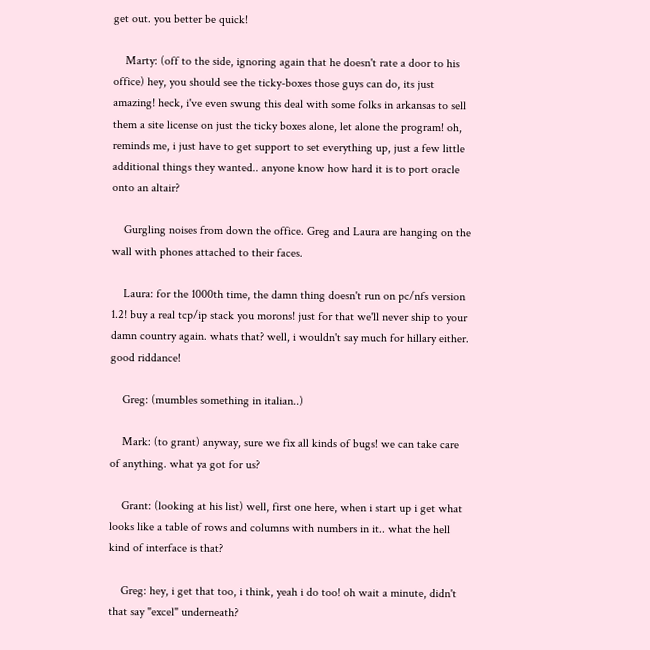get out. you better be quick!

    Marty: (off to the side, ignoring again that he doesn't rate a door to his office) hey, you should see the ticky-boxes those guys can do, its just amazing! heck, i've even swung this deal with some folks in arkansas to sell them a site license on just the ticky boxes alone, let alone the program! oh, reminds me, i just have to get support to set everything up, just a few little additional things they wanted.. anyone know how hard it is to port oracle onto an altair?

    Gurgling noises from down the office. Greg and Laura are hanging on the wall with phones attached to their faces.

    Laura: for the 1000th time, the damn thing doesn't run on pc/nfs version 1.2! buy a real tcp/ip stack you morons! just for that we'll never ship to your damn country again. whats that? well, i wouldn't say much for hillary either. good riddance!

    Greg: (mumbles something in italian..)

    Mark: (to grant) anyway, sure we fix all kinds of bugs! we can take care of anything. what ya got for us?

    Grant: (looking at his list) well, first one here, when i start up i get what looks like a table of rows and columns with numbers in it.. what the hell kind of interface is that?

    Greg: hey, i get that too, i think, yeah i do too! oh wait a minute, didn't that say "excel" underneath?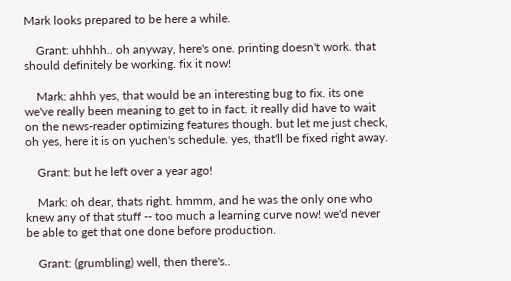Mark looks prepared to be here a while.

    Grant: uhhhh.. oh anyway, here's one. printing doesn't work. that should definitely be working. fix it now!

    Mark: ahhh yes, that would be an interesting bug to fix. its one we've really been meaning to get to in fact. it really did have to wait on the news-reader optimizing features though. but let me just check, oh yes, here it is on yuchen's schedule. yes, that'll be fixed right away.

    Grant: but he left over a year ago!

    Mark: oh dear, thats right. hmmm, and he was the only one who knew any of that stuff -- too much a learning curve now! we'd never be able to get that one done before production.

    Grant: (grumbling) well, then there's..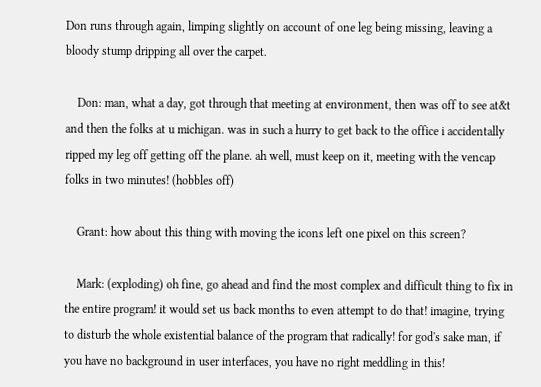Don runs through again, limping slightly on account of one leg being missing, leaving a bloody stump dripping all over the carpet.

    Don: man, what a day, got through that meeting at environment, then was off to see at&t and then the folks at u michigan. was in such a hurry to get back to the office i accidentally ripped my leg off getting off the plane. ah well, must keep on it, meeting with the vencap folks in two minutes! (hobbles off)

    Grant: how about this thing with moving the icons left one pixel on this screen?

    Mark: (exploding) oh fine, go ahead and find the most complex and difficult thing to fix in the entire program! it would set us back months to even attempt to do that! imagine, trying to disturb the whole existential balance of the program that radically! for god's sake man, if you have no background in user interfaces, you have no right meddling in this!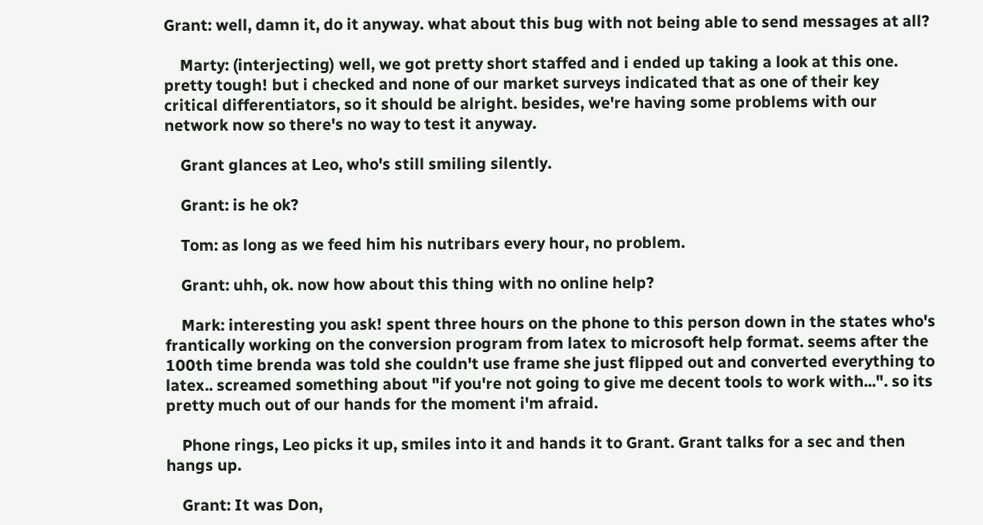Grant: well, damn it, do it anyway. what about this bug with not being able to send messages at all?

    Marty: (interjecting) well, we got pretty short staffed and i ended up taking a look at this one. pretty tough! but i checked and none of our market surveys indicated that as one of their key critical differentiators, so it should be alright. besides, we're having some problems with our network now so there's no way to test it anyway.

    Grant glances at Leo, who's still smiling silently.

    Grant: is he ok?

    Tom: as long as we feed him his nutribars every hour, no problem.

    Grant: uhh, ok. now how about this thing with no online help?

    Mark: interesting you ask! spent three hours on the phone to this person down in the states who's frantically working on the conversion program from latex to microsoft help format. seems after the 100th time brenda was told she couldn't use frame she just flipped out and converted everything to latex.. screamed something about "if you're not going to give me decent tools to work with...". so its pretty much out of our hands for the moment i'm afraid.

    Phone rings, Leo picks it up, smiles into it and hands it to Grant. Grant talks for a sec and then hangs up.

    Grant: It was Don,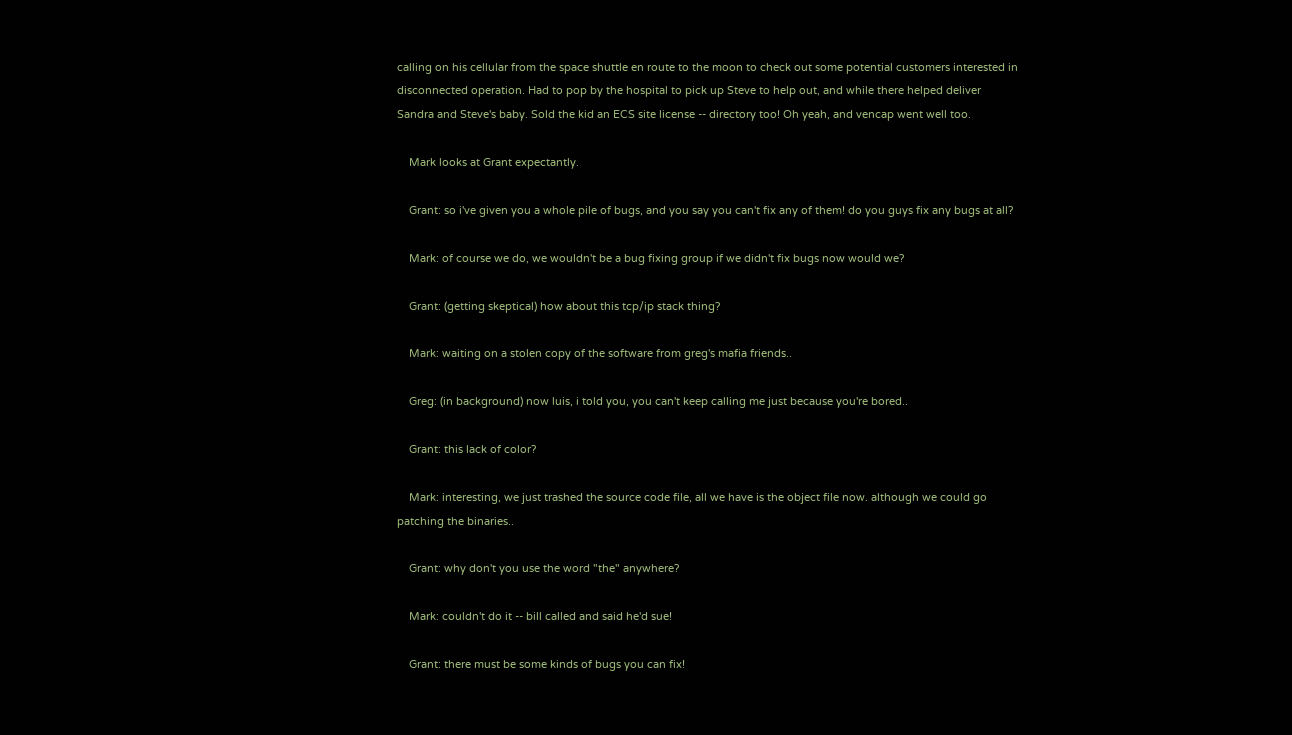calling on his cellular from the space shuttle en route to the moon to check out some potential customers interested in disconnected operation. Had to pop by the hospital to pick up Steve to help out, and while there helped deliver Sandra and Steve's baby. Sold the kid an ECS site license -- directory too! Oh yeah, and vencap went well too.

    Mark looks at Grant expectantly.

    Grant: so i've given you a whole pile of bugs, and you say you can't fix any of them! do you guys fix any bugs at all?

    Mark: of course we do, we wouldn't be a bug fixing group if we didn't fix bugs now would we?

    Grant: (getting skeptical) how about this tcp/ip stack thing?

    Mark: waiting on a stolen copy of the software from greg's mafia friends..

    Greg: (in background) now luis, i told you, you can't keep calling me just because you're bored..

    Grant: this lack of color?

    Mark: interesting, we just trashed the source code file, all we have is the object file now. although we could go patching the binaries..

    Grant: why don't you use the word "the" anywhere?

    Mark: couldn't do it -- bill called and said he'd sue!

    Grant: there must be some kinds of bugs you can fix!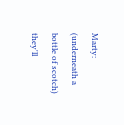Marty: (underneath a bottle of scotch) they'll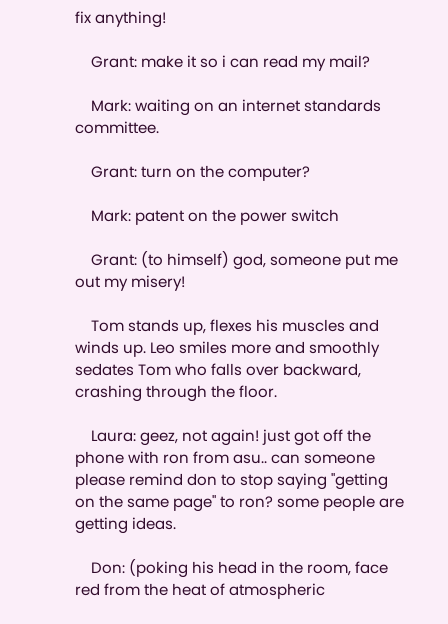fix anything!

    Grant: make it so i can read my mail?

    Mark: waiting on an internet standards committee.

    Grant: turn on the computer?

    Mark: patent on the power switch

    Grant: (to himself) god, someone put me out my misery!

    Tom stands up, flexes his muscles and winds up. Leo smiles more and smoothly sedates Tom who falls over backward, crashing through the floor.

    Laura: geez, not again! just got off the phone with ron from asu.. can someone please remind don to stop saying "getting on the same page" to ron? some people are getting ideas.

    Don: (poking his head in the room, face red from the heat of atmospheric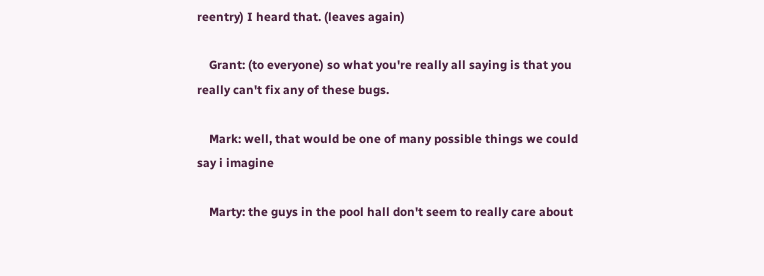reentry) I heard that. (leaves again)

    Grant: (to everyone) so what you're really all saying is that you really can't fix any of these bugs.

    Mark: well, that would be one of many possible things we could say i imagine

    Marty: the guys in the pool hall don't seem to really care about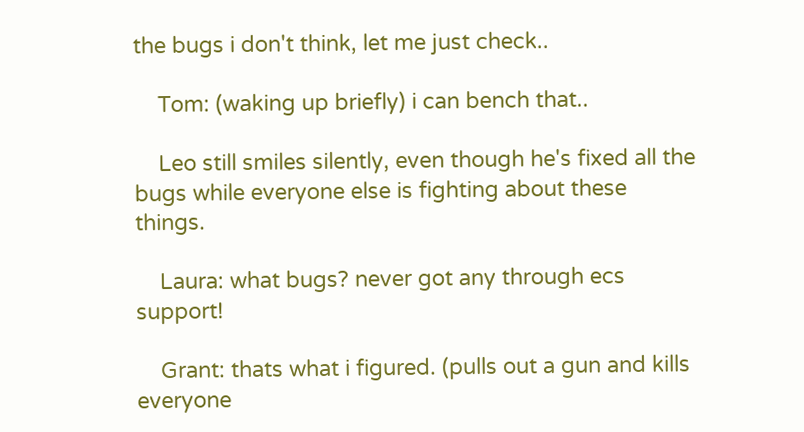the bugs i don't think, let me just check..

    Tom: (waking up briefly) i can bench that..

    Leo still smiles silently, even though he's fixed all the bugs while everyone else is fighting about these things.

    Laura: what bugs? never got any through ecs support!

    Grant: thats what i figured. (pulls out a gun and kills everyone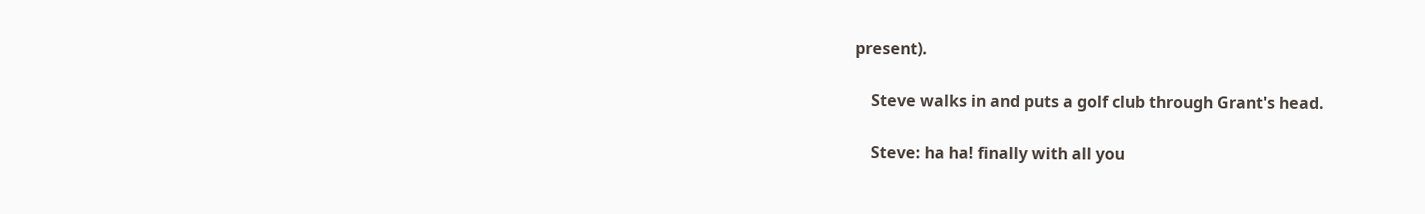present).

    Steve walks in and puts a golf club through Grant's head.

    Steve: ha ha! finally with all you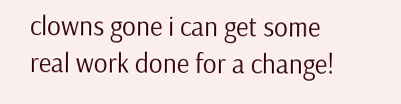clowns gone i can get some real work done for a change!